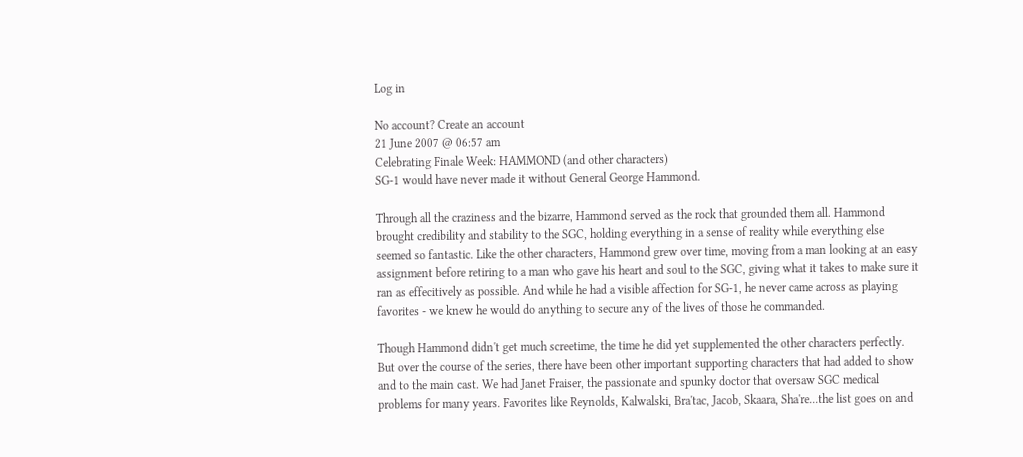Log in

No account? Create an account
21 June 2007 @ 06:57 am
Celebrating Finale Week: HAMMOND (and other characters)
SG-1 would have never made it without General George Hammond.

Through all the craziness and the bizarre, Hammond served as the rock that grounded them all. Hammond brought credibility and stability to the SGC, holding everything in a sense of reality while everything else seemed so fantastic. Like the other characters, Hammond grew over time, moving from a man looking at an easy assignment before retiring to a man who gave his heart and soul to the SGC, giving what it takes to make sure it ran as effecitively as possible. And while he had a visible affection for SG-1, he never came across as playing favorites - we knew he would do anything to secure any of the lives of those he commanded.

Though Hammond didn't get much screetime, the time he did yet supplemented the other characters perfectly. But over the course of the series, there have been other important supporting characters that had added to show and to the main cast. We had Janet Fraiser, the passionate and spunky doctor that oversaw SGC medical problems for many years. Favorites like Reynolds, Kalwalski, Bra'tac, Jacob, Skaara, Sha're...the list goes on and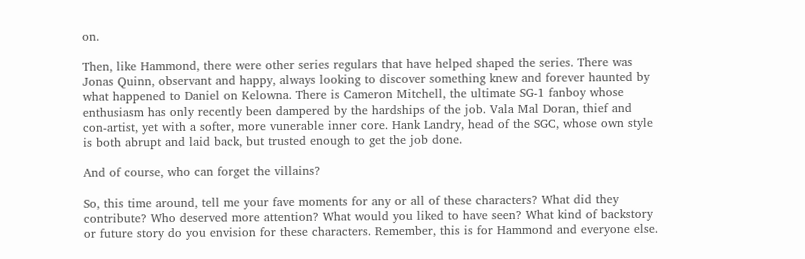on.

Then, like Hammond, there were other series regulars that have helped shaped the series. There was Jonas Quinn, observant and happy, always looking to discover something knew and forever haunted by what happened to Daniel on Kelowna. There is Cameron Mitchell, the ultimate SG-1 fanboy whose enthusiasm has only recently been dampered by the hardships of the job. Vala Mal Doran, thief and con-artist, yet with a softer, more vunerable inner core. Hank Landry, head of the SGC, whose own style is both abrupt and laid back, but trusted enough to get the job done.

And of course, who can forget the villains?

So, this time around, tell me your fave moments for any or all of these characters? What did they contribute? Who deserved more attention? What would you liked to have seen? What kind of backstory or future story do you envision for these characters. Remember, this is for Hammond and everyone else.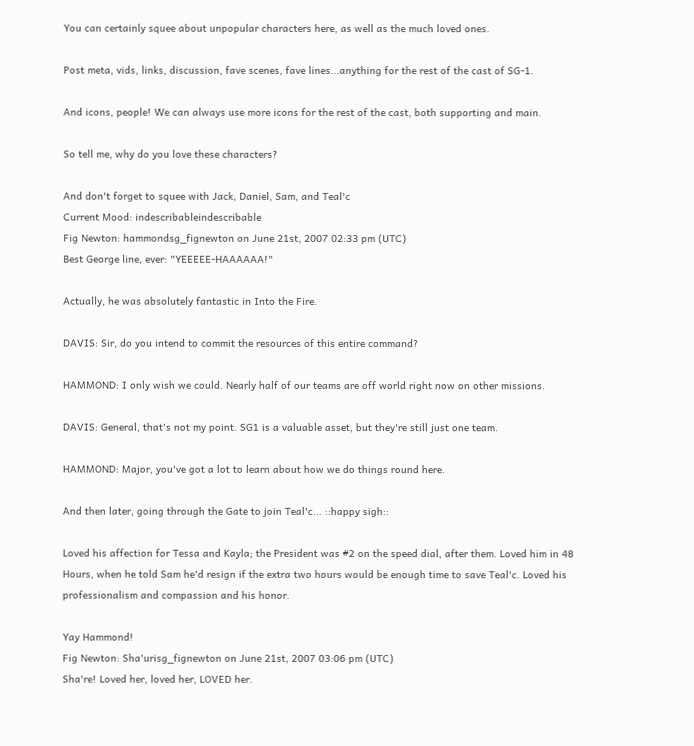You can certainly squee about unpopular characters here, as well as the much loved ones.

Post meta, vids, links, discussion, fave scenes, fave lines...anything for the rest of the cast of SG-1.

And icons, people! We can always use more icons for the rest of the cast, both supporting and main.

So tell me, why do you love these characters?

And don't forget to squee with Jack, Daniel, Sam, and Teal'c
Current Mood: indescribableindescribable
Fig Newton: hammondsg_fignewton on June 21st, 2007 02:33 pm (UTC)
Best George line, ever: "YEEEEE-HAAAAAA!"

Actually, he was absolutely fantastic in Into the Fire.

DAVIS: Sir, do you intend to commit the resources of this entire command?

HAMMOND: I only wish we could. Nearly half of our teams are off world right now on other missions.

DAVIS: General, that's not my point. SG1 is a valuable asset, but they're still just one team.

HAMMOND: Major, you've got a lot to learn about how we do things round here.

And then later, going through the Gate to join Teal'c... ::happy sigh::

Loved his affection for Tessa and Kayla; the President was #2 on the speed dial, after them. Loved him in 48 Hours, when he told Sam he'd resign if the extra two hours would be enough time to save Teal'c. Loved his professionalism and compassion and his honor.

Yay Hammond!
Fig Newton: Sha'urisg_fignewton on June 21st, 2007 03:06 pm (UTC)
Sha're! Loved her, loved her, LOVED her.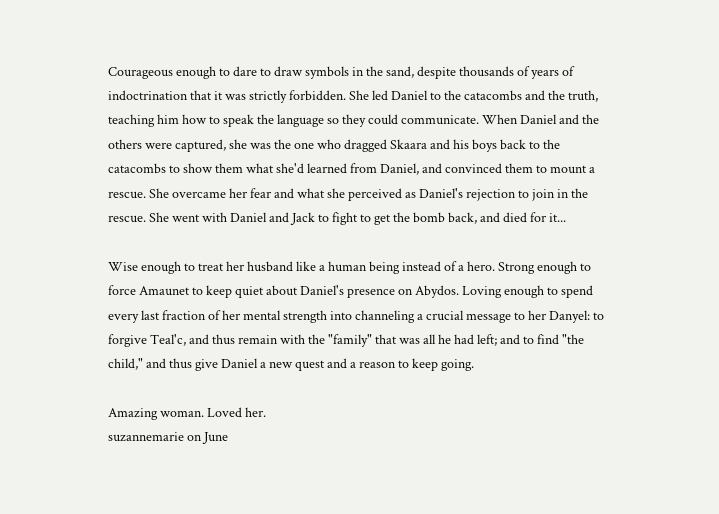Courageous enough to dare to draw symbols in the sand, despite thousands of years of indoctrination that it was strictly forbidden. She led Daniel to the catacombs and the truth, teaching him how to speak the language so they could communicate. When Daniel and the others were captured, she was the one who dragged Skaara and his boys back to the catacombs to show them what she'd learned from Daniel, and convinced them to mount a rescue. She overcame her fear and what she perceived as Daniel's rejection to join in the rescue. She went with Daniel and Jack to fight to get the bomb back, and died for it...

Wise enough to treat her husband like a human being instead of a hero. Strong enough to force Amaunet to keep quiet about Daniel's presence on Abydos. Loving enough to spend every last fraction of her mental strength into channeling a crucial message to her Danyel: to forgive Teal'c, and thus remain with the "family" that was all he had left; and to find "the child," and thus give Daniel a new quest and a reason to keep going.

Amazing woman. Loved her.
suzannemarie on June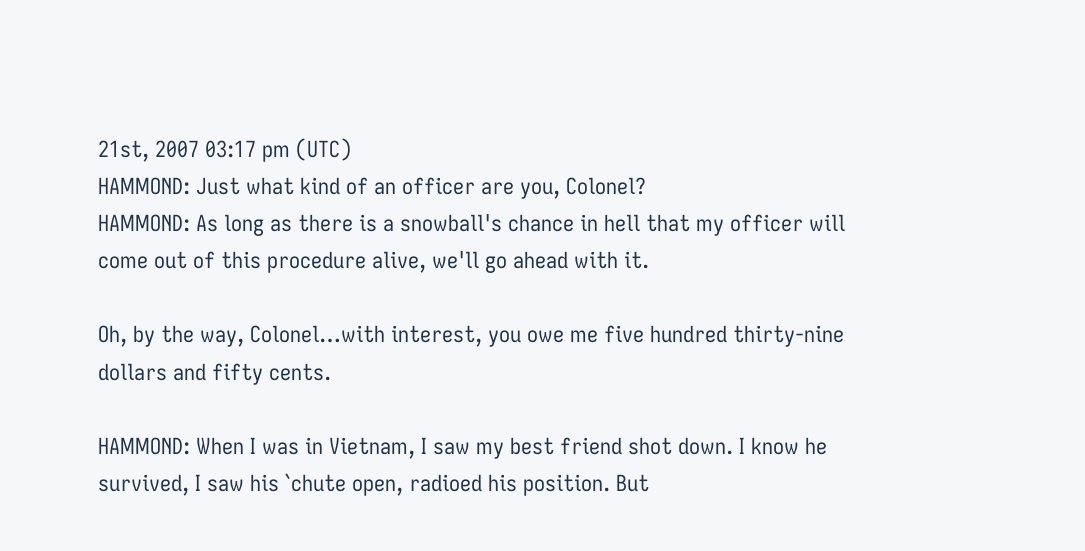21st, 2007 03:17 pm (UTC)
HAMMOND: Just what kind of an officer are you, Colonel?
HAMMOND: As long as there is a snowball's chance in hell that my officer will come out of this procedure alive, we'll go ahead with it.

Oh, by the way, Colonel…with interest, you owe me five hundred thirty-nine dollars and fifty cents.

HAMMOND: When I was in Vietnam, I saw my best friend shot down. I know he survived, I saw his `chute open, radioed his position. But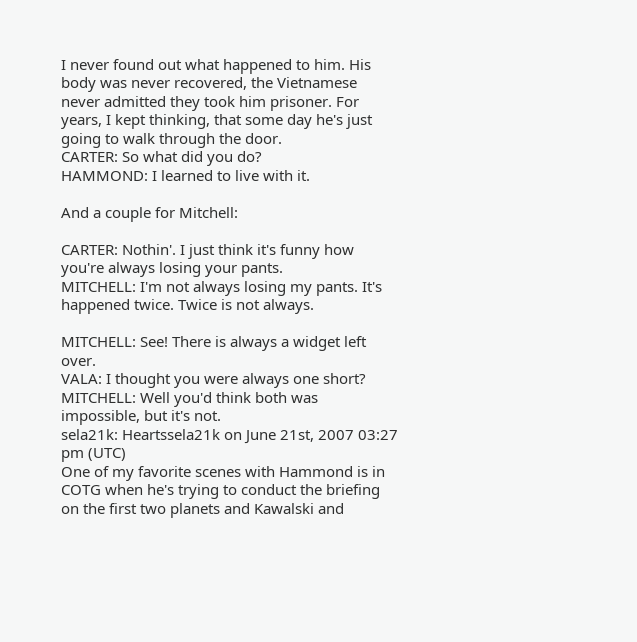I never found out what happened to him. His body was never recovered, the Vietnamese never admitted they took him prisoner. For years, I kept thinking, that some day he's just going to walk through the door.
CARTER: So what did you do?
HAMMOND: I learned to live with it.

And a couple for Mitchell:

CARTER: Nothin'. I just think it's funny how you're always losing your pants.
MITCHELL: I'm not always losing my pants. It's happened twice. Twice is not always.

MITCHELL: See! There is always a widget left over.
VALA: I thought you were always one short?
MITCHELL: Well you'd think both was impossible, but it's not.
sela21k: Heartssela21k on June 21st, 2007 03:27 pm (UTC)
One of my favorite scenes with Hammond is in COTG when he's trying to conduct the briefing on the first two planets and Kawalski and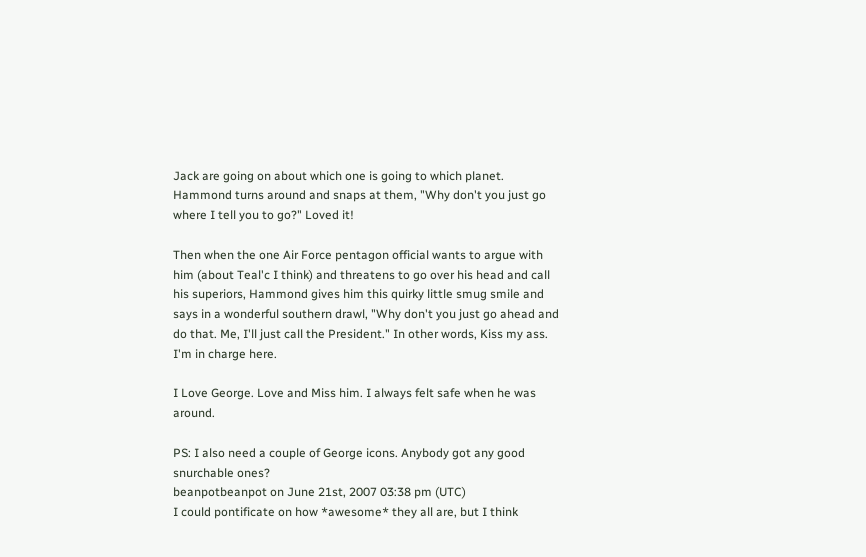Jack are going on about which one is going to which planet. Hammond turns around and snaps at them, "Why don't you just go where I tell you to go?" Loved it!

Then when the one Air Force pentagon official wants to argue with him (about Teal'c I think) and threatens to go over his head and call his superiors, Hammond gives him this quirky little smug smile and says in a wonderful southern drawl, "Why don't you just go ahead and do that. Me, I'll just call the President." In other words, Kiss my ass. I'm in charge here.

I Love George. Love and Miss him. I always felt safe when he was around.

PS: I also need a couple of George icons. Anybody got any good snurchable ones?
beanpotbeanpot on June 21st, 2007 03:38 pm (UTC)
I could pontificate on how *awesome* they all are, but I think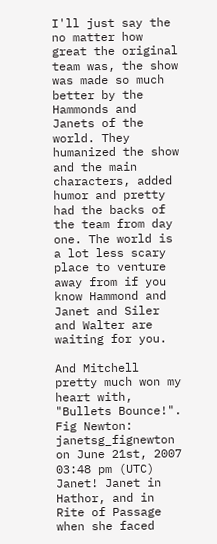I'll just say the no matter how great the original team was, the show was made so much better by the Hammonds and Janets of the world. They humanized the show and the main characters, added humor and pretty had the backs of the team from day one. The world is a lot less scary place to venture away from if you know Hammond and Janet and Siler and Walter are waiting for you.

And Mitchell pretty much won my heart with, "Bullets Bounce!".
Fig Newton: janetsg_fignewton on June 21st, 2007 03:48 pm (UTC)
Janet! Janet in Hathor, and in Rite of Passage when she faced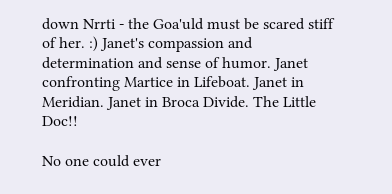down Nrrti - the Goa'uld must be scared stiff of her. :) Janet's compassion and determination and sense of humor. Janet confronting Martice in Lifeboat. Janet in Meridian. Janet in Broca Divide. The Little Doc!!

No one could ever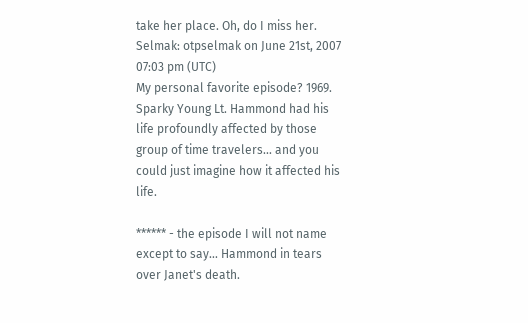take her place. Oh, do I miss her.
Selmak: otpselmak on June 21st, 2007 07:03 pm (UTC)
My personal favorite episode? 1969. Sparky Young Lt. Hammond had his life profoundly affected by those group of time travelers... and you could just imagine how it affected his life.

****** - the episode I will not name except to say... Hammond in tears over Janet's death.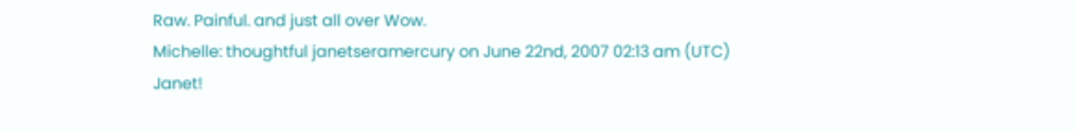Raw. Painful. and just all over Wow.
Michelle: thoughtful janetseramercury on June 22nd, 2007 02:13 am (UTC)
Janet!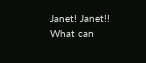Janet! Janet!! What can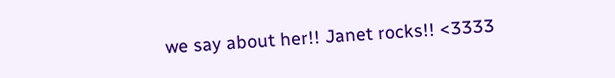we say about her!! Janet rocks!! <3333